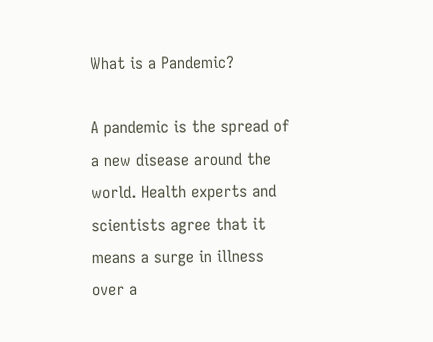What is a Pandemic?

A pandemic is the spread of a new disease around the world. Health experts and scientists agree that it means a surge in illness over a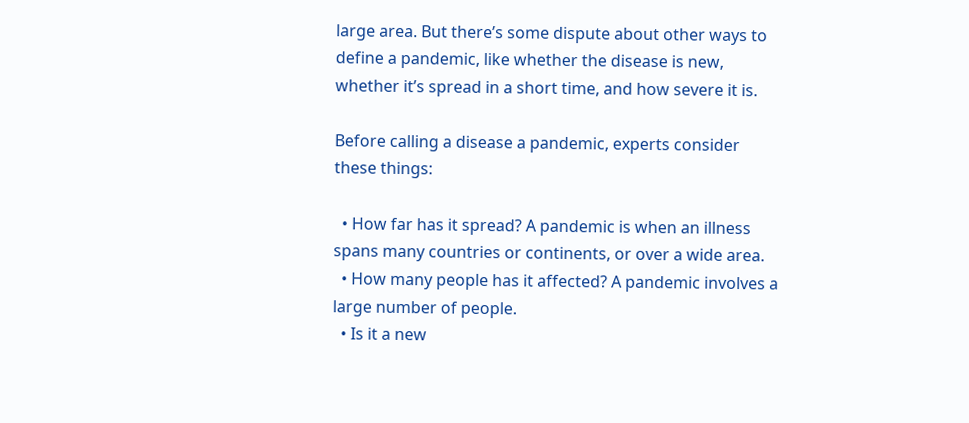large area. But there’s some dispute about other ways to define a pandemic, like whether the disease is new, whether it’s spread in a short time, and how severe it is.

Before calling a disease a pandemic, experts consider these things:

  • How far has it spread? A pandemic is when an illness spans many countries or continents, or over a wide area.
  • How many people has it affected? A pandemic involves a large number of people.
  • Is it a new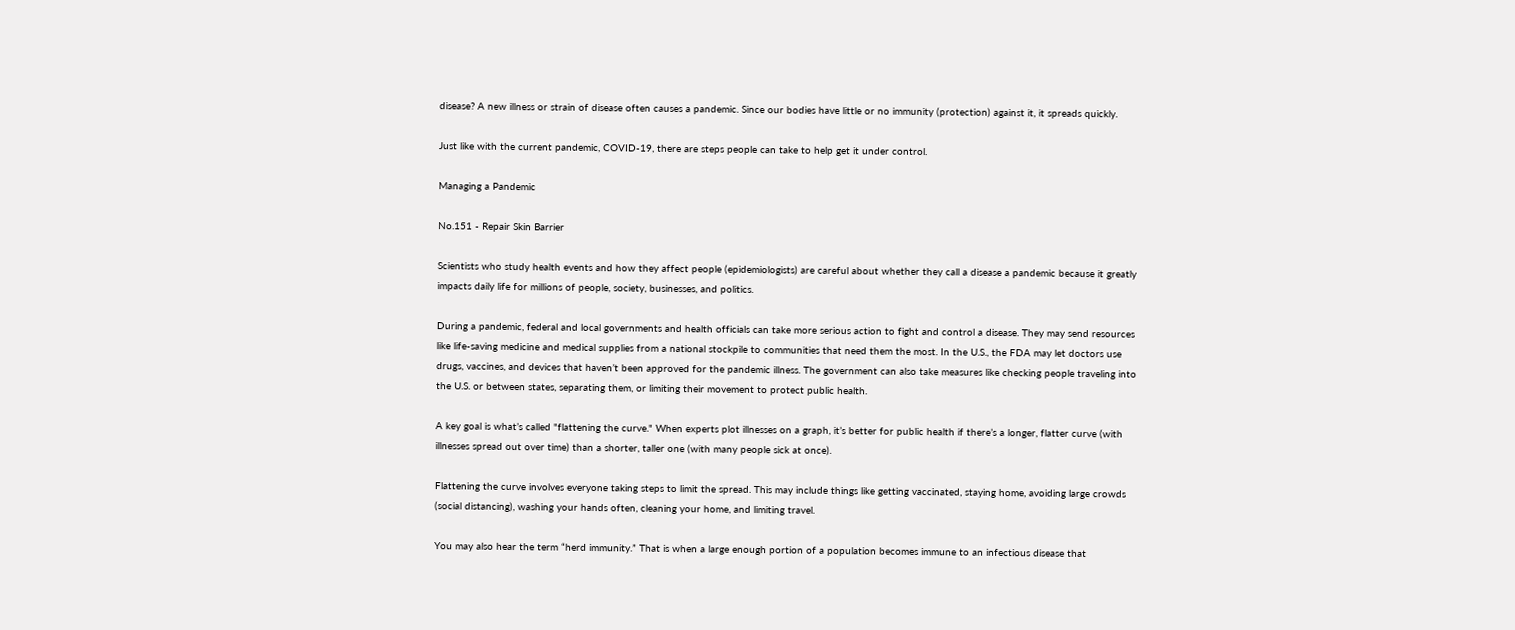disease? A new illness or strain of disease often causes a pandemic. Since our bodies have little or no immunity (protection) against it, it spreads quickly.

Just like with the current pandemic, COVID-19, there are steps people can take to help get it under control.

Managing a Pandemic

No.151 - Repair Skin Barrier

Scientists who study health events and how they affect people (epidemiologists) are careful about whether they call a disease a pandemic because it greatly impacts daily life for millions of people, society, businesses, and politics.

During a pandemic, federal and local governments and health officials can take more serious action to fight and control a disease. They may send resources like life-saving medicine and medical supplies from a national stockpile to communities that need them the most. In the U.S., the FDA may let doctors use drugs, vaccines, and devices that haven’t been approved for the pandemic illness. The government can also take measures like checking people traveling into the U.S. or between states, separating them, or limiting their movement to protect public health.

A key goal is what’s called "flattening the curve." When experts plot illnesses on a graph, it’s better for public health if there’s a longer, flatter curve (with illnesses spread out over time) than a shorter, taller one (with many people sick at once).

Flattening the curve involves everyone taking steps to limit the spread. This may include things like getting vaccinated, staying home, avoiding large crowds (social distancing), washing your hands often, cleaning your home, and limiting travel.

You may also hear the term “herd immunity.” That is when a large enough portion of a population becomes immune to an infectious disease that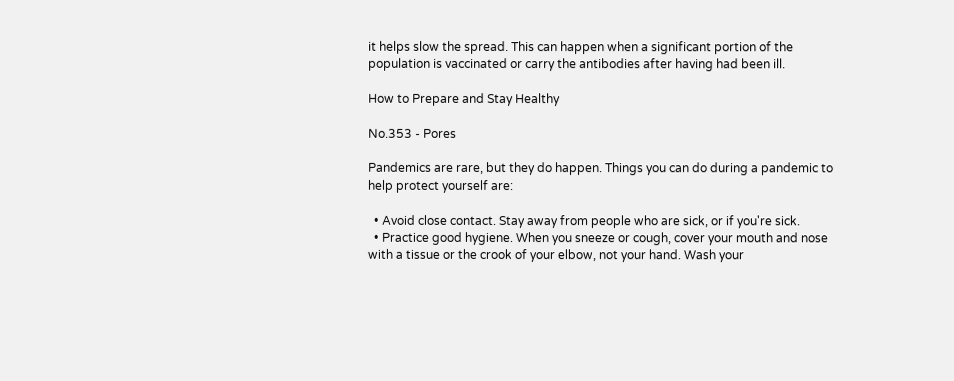it helps slow the spread. This can happen when a significant portion of the population is vaccinated or carry the antibodies after having had been ill.

How to Prepare and Stay Healthy

No.353 - Pores

Pandemics are rare, but they do happen. Things you can do during a pandemic to help protect yourself are:

  • Avoid close contact. Stay away from people who are sick, or if you're sick.
  • Practice good hygiene. When you sneeze or cough, cover your mouth and nose with a tissue or the crook of your elbow, not your hand. Wash your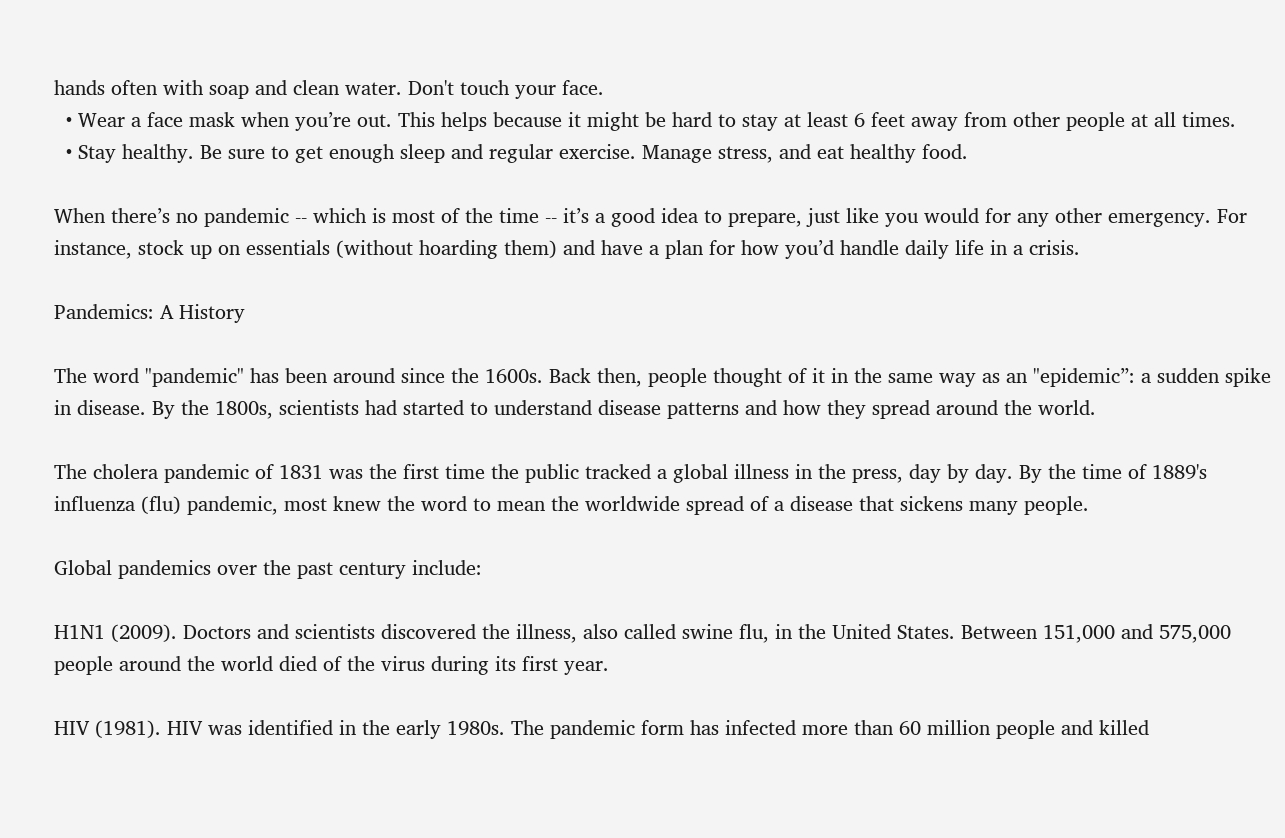hands often with soap and clean water. Don't touch your face.
  • Wear a face mask when you’re out. This helps because it might be hard to stay at least 6 feet away from other people at all times.
  • Stay healthy. Be sure to get enough sleep and regular exercise. Manage stress, and eat healthy food.

When there’s no pandemic -- which is most of the time -- it’s a good idea to prepare, just like you would for any other emergency. For instance, stock up on essentials (without hoarding them) and have a plan for how you’d handle daily life in a crisis.

Pandemics: A History

The word "pandemic" has been around since the 1600s. Back then, people thought of it in the same way as an "epidemic”: a sudden spike in disease. By the 1800s, scientists had started to understand disease patterns and how they spread around the world.

The cholera pandemic of 1831 was the first time the public tracked a global illness in the press, day by day. By the time of 1889's influenza (flu) pandemic, most knew the word to mean the worldwide spread of a disease that sickens many people.

Global pandemics over the past century include:

H1N1 (2009). Doctors and scientists discovered the illness, also called swine flu, in the United States. Between 151,000 and 575,000 people around the world died of the virus during its first year.

HIV (1981). HIV was identified in the early 1980s. The pandemic form has infected more than 60 million people and killed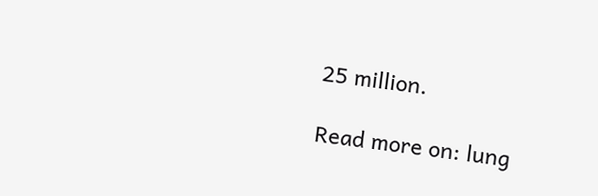25 million.

Read more on: lung